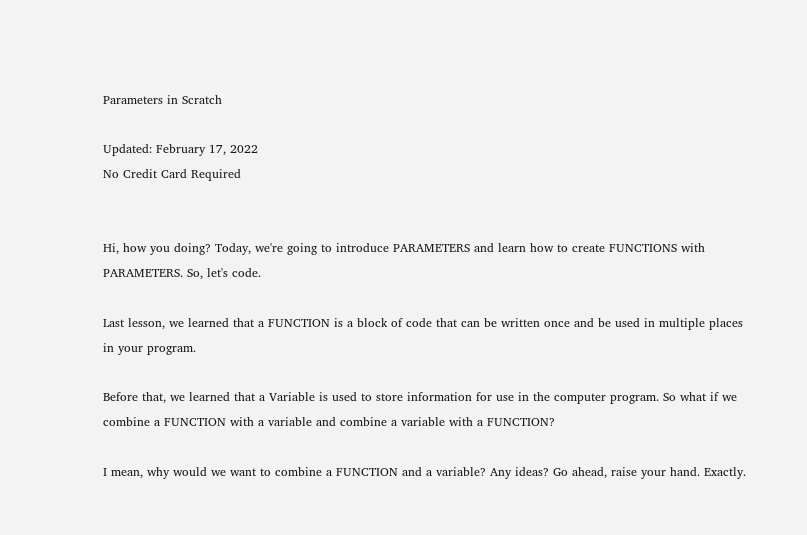Parameters in Scratch

Updated: February 17, 2022
No Credit Card Required


Hi, how you doing? Today, we're going to introduce PARAMETERS and learn how to create FUNCTIONS with PARAMETERS. So, let's code.

Last lesson, we learned that a FUNCTION is a block of code that can be written once and be used in multiple places in your program.

Before that, we learned that a Variable is used to store information for use in the computer program. So what if we combine a FUNCTION with a variable and combine a variable with a FUNCTION?

I mean, why would we want to combine a FUNCTION and a variable? Any ideas? Go ahead, raise your hand. Exactly.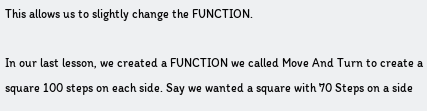This allows us to slightly change the FUNCTION.

In our last lesson, we created a FUNCTION we called Move And Turn to create a square 100 steps on each side. Say we wanted a square with 70 Steps on a side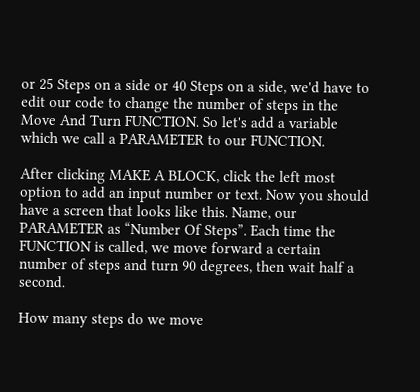or 25 Steps on a side or 40 Steps on a side, we'd have to edit our code to change the number of steps in the Move And Turn FUNCTION. So let's add a variable which we call a PARAMETER to our FUNCTION.

After clicking MAKE A BLOCK, click the left most option to add an input number or text. Now you should have a screen that looks like this. Name, our PARAMETER as “Number Of Steps”. Each time the FUNCTION is called, we move forward a certain number of steps and turn 90 degrees, then wait half a second.

How many steps do we move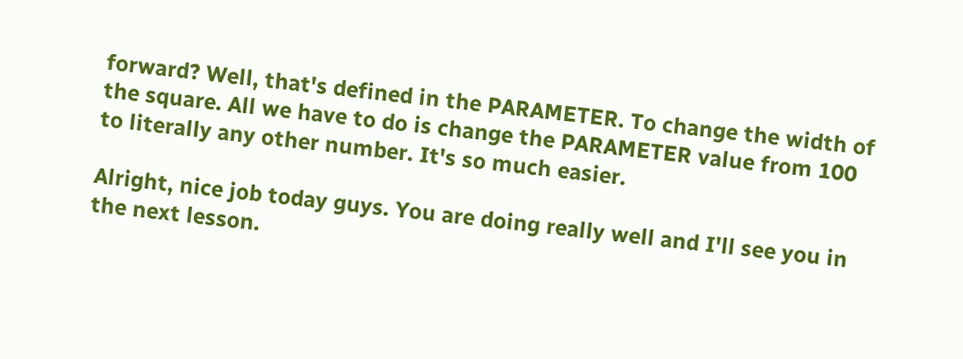forward? Well, that's defined in the PARAMETER. To change the width of the square. All we have to do is change the PARAMETER value from 100 to literally any other number. It's so much easier.

Alright, nice job today guys. You are doing really well and I'll see you in the next lesson.